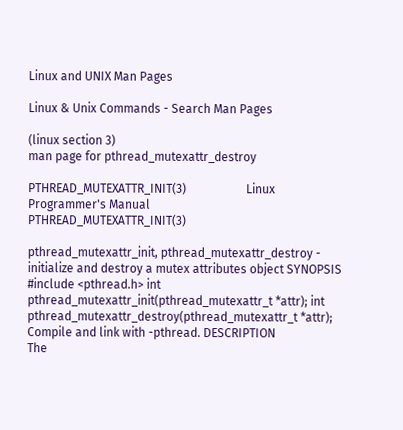Linux and UNIX Man Pages

Linux & Unix Commands - Search Man Pages

(linux section 3)
man page for pthread_mutexattr_destroy

PTHREAD_MUTEXATTR_INIT(3)                    Linux Programmer's Manual                   PTHREAD_MUTEXATTR_INIT(3)

pthread_mutexattr_init, pthread_mutexattr_destroy - initialize and destroy a mutex attributes object SYNOPSIS
#include <pthread.h> int pthread_mutexattr_init(pthread_mutexattr_t *attr); int pthread_mutexattr_destroy(pthread_mutexattr_t *attr); Compile and link with -pthread. DESCRIPTION
The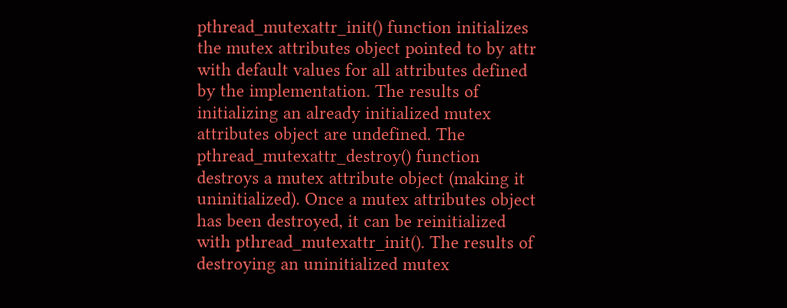pthread_mutexattr_init() function initializes the mutex attributes object pointed to by attr with default values for all attributes defined by the implementation. The results of initializing an already initialized mutex attributes object are undefined. The pthread_mutexattr_destroy() function destroys a mutex attribute object (making it uninitialized). Once a mutex attributes object has been destroyed, it can be reinitialized with pthread_mutexattr_init(). The results of destroying an uninitialized mutex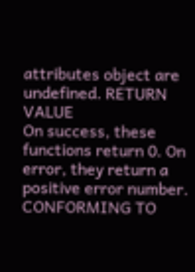attributes object are undefined. RETURN VALUE
On success, these functions return 0. On error, they return a positive error number. CONFORMING TO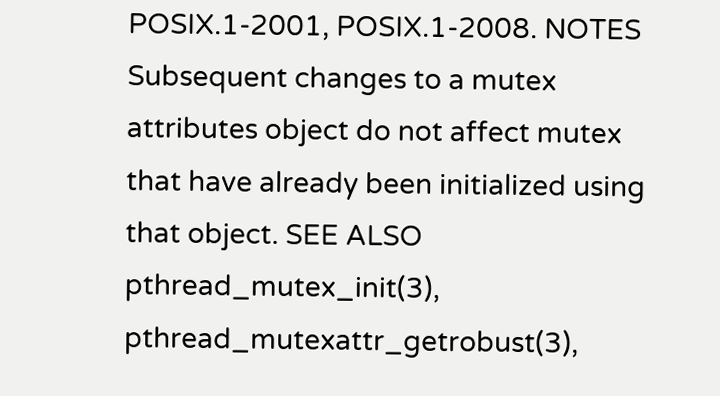POSIX.1-2001, POSIX.1-2008. NOTES
Subsequent changes to a mutex attributes object do not affect mutex that have already been initialized using that object. SEE ALSO
pthread_mutex_init(3), pthread_mutexattr_getrobust(3),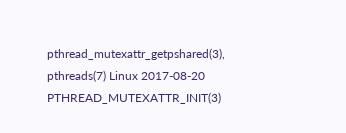pthread_mutexattr_getpshared(3), pthreads(7) Linux 2017-08-20 PTHREAD_MUTEXATTR_INIT(3)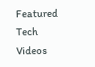Featured Tech Videos